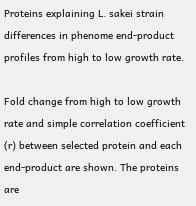Proteins explaining L. sakei strain differences in phenome end-product profiles from high to low growth rate.

Fold change from high to low growth rate and simple correlation coefficient (r) between selected protein and each end-product are shown. The proteins are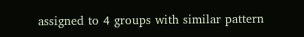assigned to 4 groups with similar pattern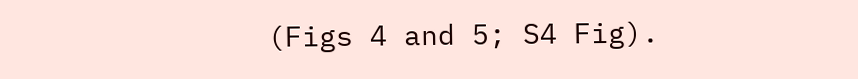(Figs 4 and 5; S4 Fig).